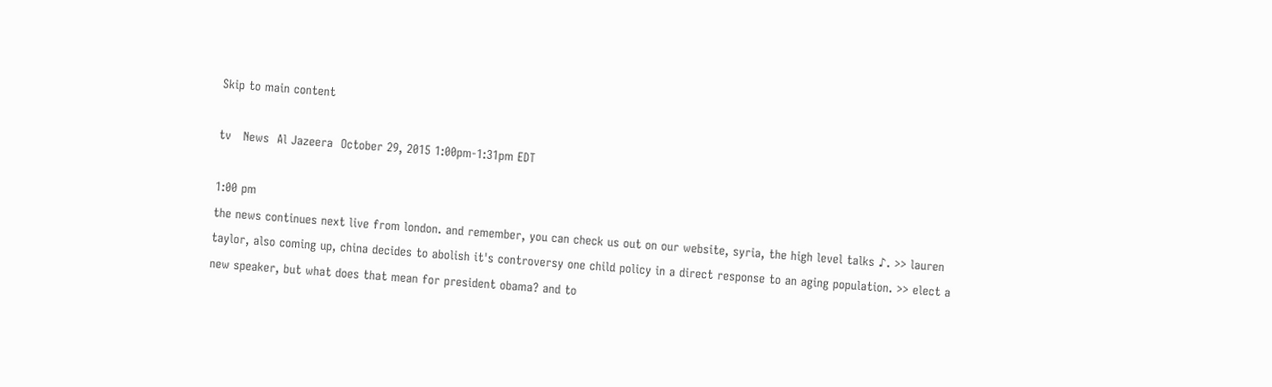Skip to main content

tv   News  Al Jazeera  October 29, 2015 1:00pm-1:31pm EDT

1:00 pm
the news continues next live from london. and remember, you can check us out on our website, syria, the high level talks ♪. >> lauren taylor, also coming up, china decides to abolish it's controversy one child policy in a direct response to an aging population. >> elect a new speaker, but what does that mean for president obama? and to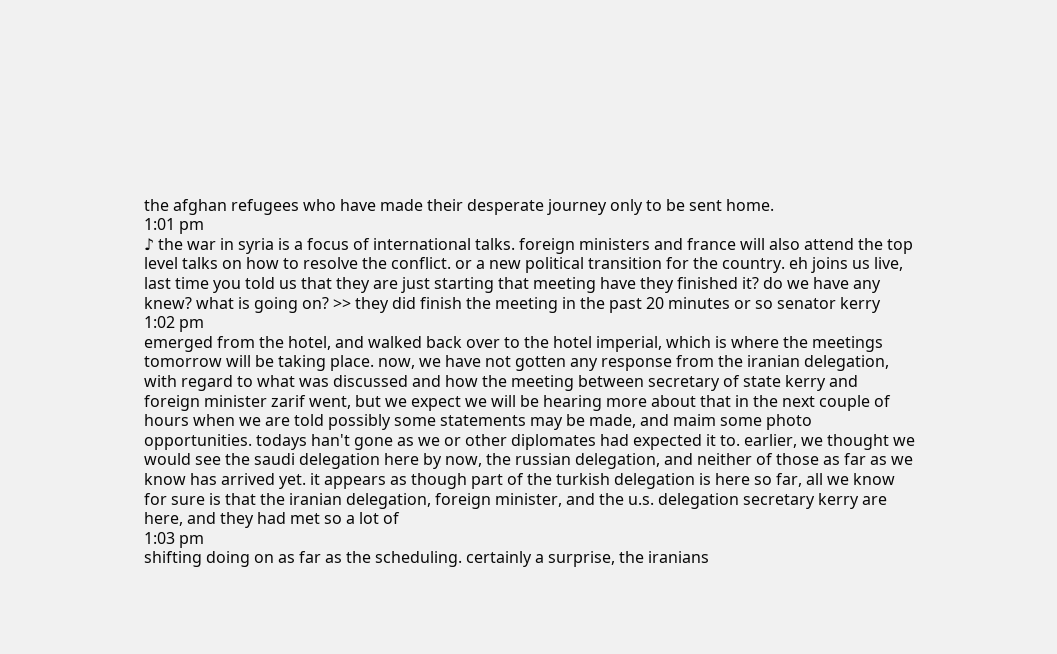the afghan refugees who have made their desperate journey only to be sent home.
1:01 pm
♪ the war in syria is a focus of international talks. foreign ministers and france will also attend the top level talks on how to resolve the conflict. or a new political transition for the country. eh joins us live, last time you told us that they are just starting that meeting have they finished it? do we have any knew? what is going on? >> they did finish the meeting in the past 20 minutes or so senator kerry
1:02 pm
emerged from the hotel, and walked back over to the hotel imperial, which is where the meetings tomorrow will be taking place. now, we have not gotten any response from the iranian delegation, with regard to what was discussed and how the meeting between secretary of state kerry and foreign minister zarif went, but we expect we will be hearing more about that in the next couple of hours when we are told possibly some statements may be made, and maim some photo opportunities. todays han't gone as we or other diplomates had expected it to. earlier, we thought we would see the saudi delegation here by now, the russian delegation, and neither of those as far as we know has arrived yet. it appears as though part of the turkish delegation is here so far, all we know for sure is that the iranian delegation, foreign minister, and the u.s. delegation secretary kerry are here, and they had met so a lot of
1:03 pm
shifting doing on as far as the scheduling. certainly a surprise, the iranians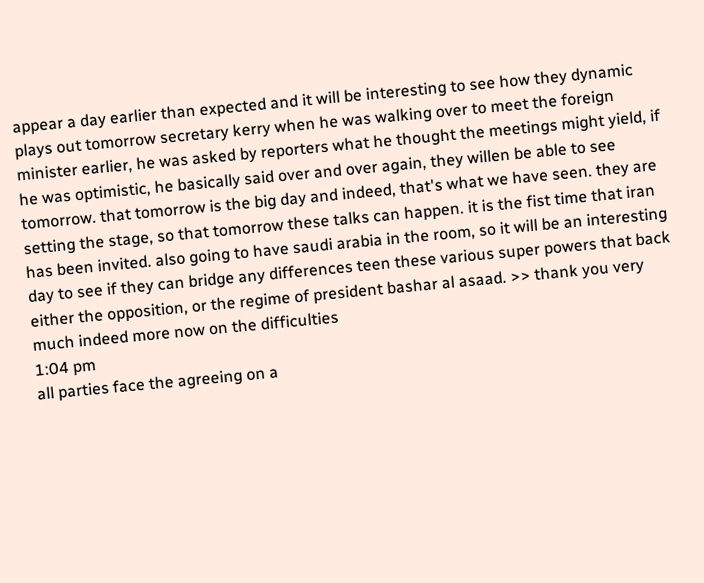appear a day earlier than expected and it will be interesting to see how they dynamic plays out tomorrow secretary kerry when he was walking over to meet the foreign minister earlier, he was asked by reporters what he thought the meetings might yield, if he was optimistic, he basically said over and over again, they willen be able to see tomorrow. that tomorrow is the big day and indeed, that's what we have seen. they are setting the stage, so that tomorrow these talks can happen. it is the fist time that iran has been invited. also going to have saudi arabia in the room, so it will be an interesting day to see if they can bridge any differences teen these various super powers that back either the opposition, or the regime of president bashar al asaad. >> thank you very much indeed more now on the difficulties
1:04 pm
all parties face the agreeing on a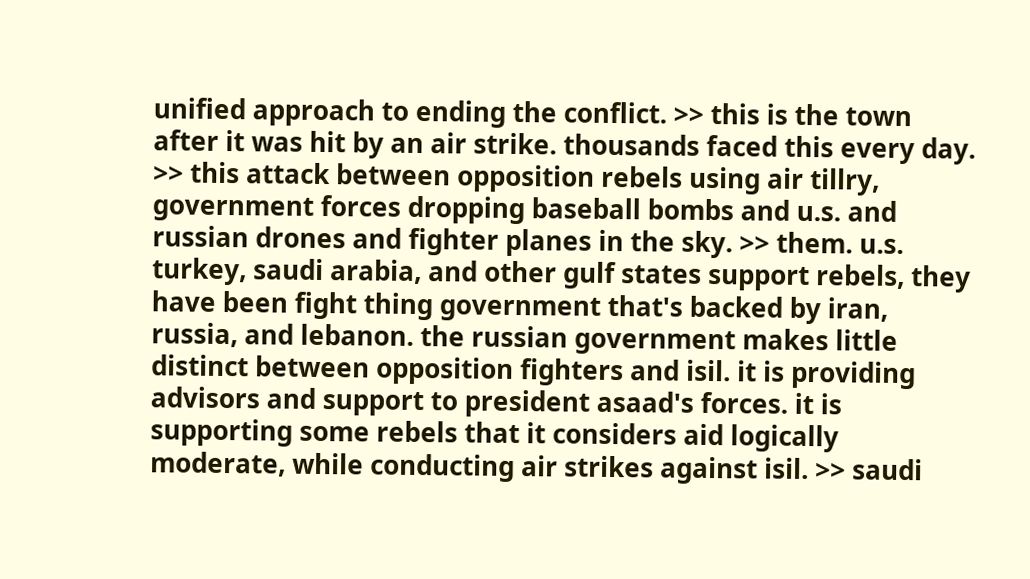unified approach to ending the conflict. >> this is the town after it was hit by an air strike. thousands faced this every day. >> this attack between opposition rebels using air tillry, government forces dropping baseball bombs and u.s. and russian drones and fighter planes in the sky. >> them. u.s. turkey, saudi arabia, and other gulf states support rebels, they have been fight thing government that's backed by iran, russia, and lebanon. the russian government makes little distinct between opposition fighters and isil. it is providing advisors and support to president asaad's forces. it is supporting some rebels that it considers aid logically moderate, while conducting air strikes against isil. >> saudi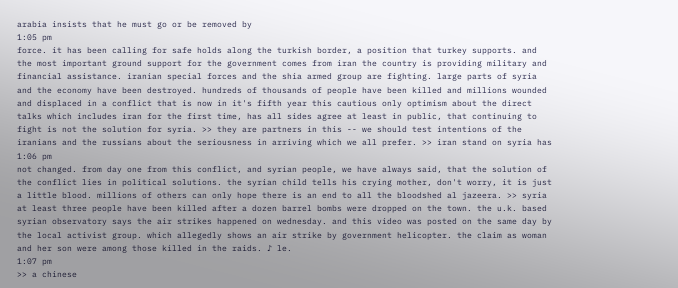arabia insists that he must go or be removed by
1:05 pm
force. it has been calling for safe holds along the turkish border, a position that turkey supports. and the most important ground support for the government comes from iran the country is providing military and financial assistance. iranian special forces and the shia armed group are fighting. large parts of syria and the economy have been destroyed. hundreds of thousands of people have been killed and millions wounded and displaced in a conflict that is now in it's fifth year this cautious only optimism about the direct talks which includes iran for the first time, has all sides agree at least in public, that continuing to fight is not the solution for syria. >> they are partners in this -- we should test intentions of the iranians and the russians about the seriousness in arriving which we all prefer. >> iran stand on syria has
1:06 pm
not changed. from day one from this conflict, and syrian people, we have always said, that the solution of the conflict lies in political solutions. the syrian child tells his crying mother, don't worry, it is just a little blood. millions of others can only hope there is an end to all the bloodshed al jazeera. >> syria at least three people have been killed after a dozen barrel bombs were dropped on the town. the u.k. based syrian observatory says the air strikes happened on wednesday. and this video was posted on the same day by the local activist group. which allegedly shows an air strike by government helicopter. the claim as woman and her son were among those killed in the raids. ♪ le.
1:07 pm
>> a chinese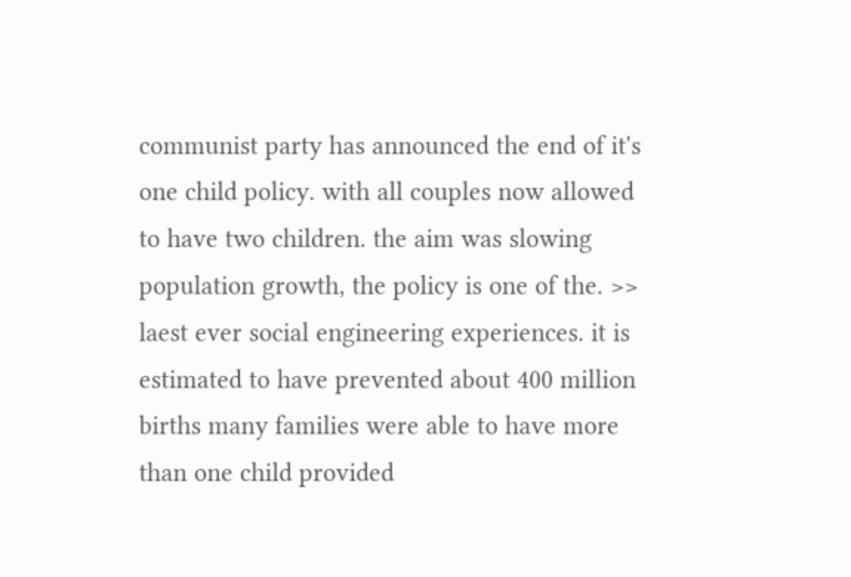communist party has announced the end of it's one child policy. with all couples now allowed to have two children. the aim was slowing population growth, the policy is one of the. >> laest ever social engineering experiences. it is estimated to have prevented about 400 million births many families were able to have more than one child provided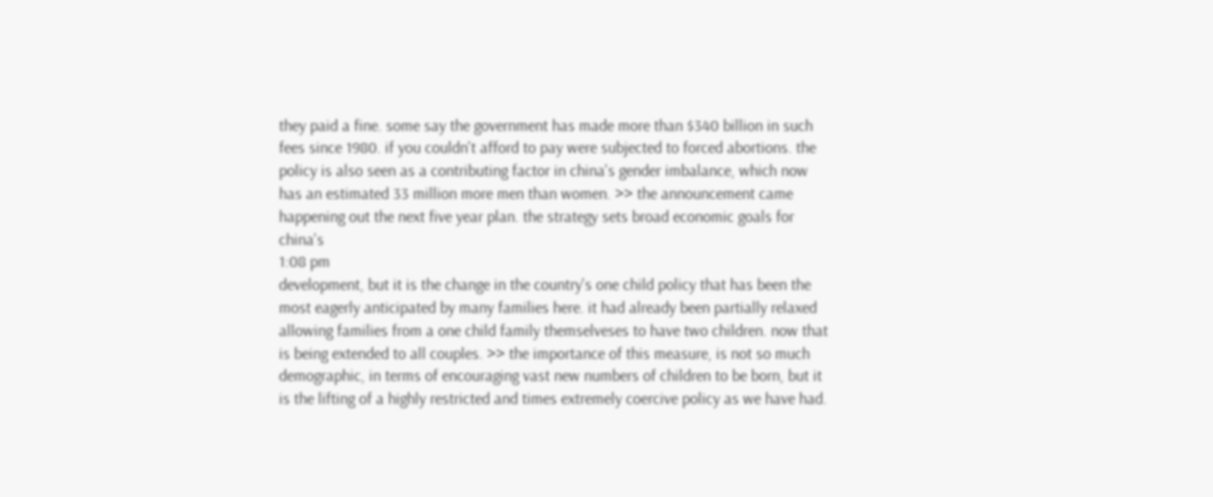they paid a fine. some say the government has made more than $340 billion in such fees since 1980. if you couldn't afford to pay were subjected to forced abortions. the policy is also seen as a contributing factor in china's gender imbalance, which now has an estimated 33 million more men than women. >> the announcement came happening out the next five year plan. the strategy sets broad economic goals for china's
1:08 pm
development, but it is the change in the country's one child policy that has been the most eagerly anticipated by many families here. it had already been partially relaxed allowing families from a one child family themselveses to have two children. now that is being extended to all couples. >> the importance of this measure, is not so much demographic, in terms of encouraging vast new numbers of children to be born, but it is the lifting of a highly restricted and times extremely coercive policy as we have had.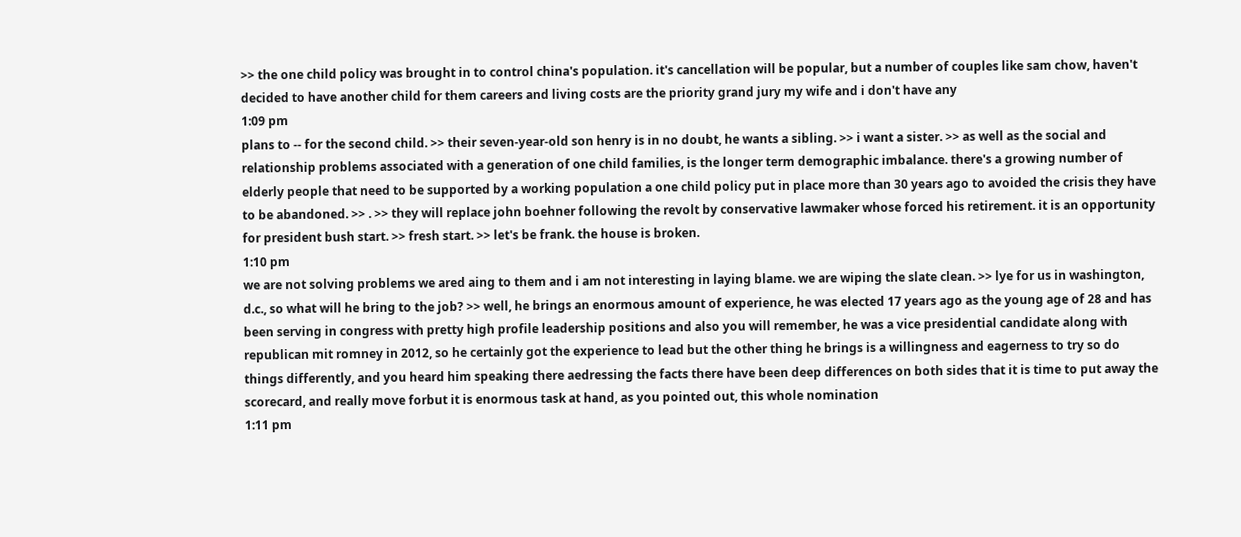>> the one child policy was brought in to control china's population. it's cancellation will be popular, but a number of couples like sam chow, haven't decided to have another child for them careers and living costs are the priority grand jury my wife and i don't have any
1:09 pm
plans to -- for the second child. >> their seven-year-old son henry is in no doubt, he wants a sibling. >> i want a sister. >> as well as the social and relationship problems associated with a generation of one child families, is the longer term demographic imbalance. there's a growing number of elderly people that need to be supported by a working population a one child policy put in place more than 30 years ago to avoided the crisis they have to be abandoned. >> . >> they will replace john boehner following the revolt by conservative lawmaker whose forced his retirement. it is an opportunity for president bush start. >> fresh start. >> let's be frank. the house is broken.
1:10 pm
we are not solving problems we ared aing to them and i am not interesting in laying blame. we are wiping the slate clean. >> lye for us in washington, d.c., so what will he bring to the job? >> well, he brings an enormous amount of experience, he was elected 17 years ago as the young age of 28 and has been serving in congress with pretty high profile leadership positions and also you will remember, he was a vice presidential candidate along with republican mit romney in 2012, so he certainly got the experience to lead but the other thing he brings is a willingness and eagerness to try so do things differently, and you heard him speaking there aedressing the facts there have been deep differences on both sides that it is time to put away the scorecard, and really move forbut it is enormous task at hand, as you pointed out, this whole nomination
1:11 pm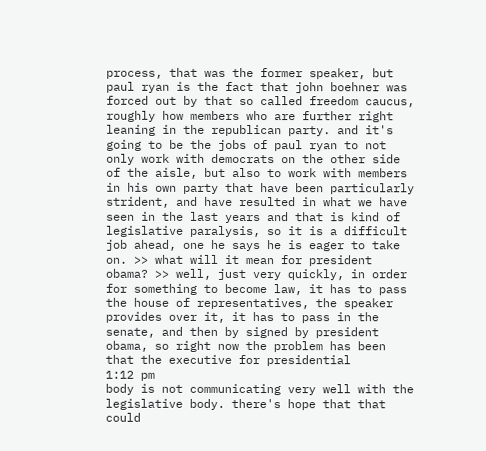process, that was the former speaker, but paul ryan is the fact that john boehner was forced out by that so called freedom caucus, roughly how members who are further right leaning in the republican party. and it's going to be the jobs of paul ryan to not only work with democrats on the other side of the aisle, but also to work with members in his own party that have been particularly strident, and have resulted in what we have seen in the last years and that is kind of legislative paralysis, so it is a difficult job ahead, one he says he is eager to take on. >> what will it mean for president obama? >> well, just very quickly, in order for something to become law, it has to pass the house of representatives, the speaker provides over it, it has to pass in the senate, and then by signed by president obama, so right now the problem has been that the executive for presidential
1:12 pm
body is not communicating very well with the legislative body. there's hope that that could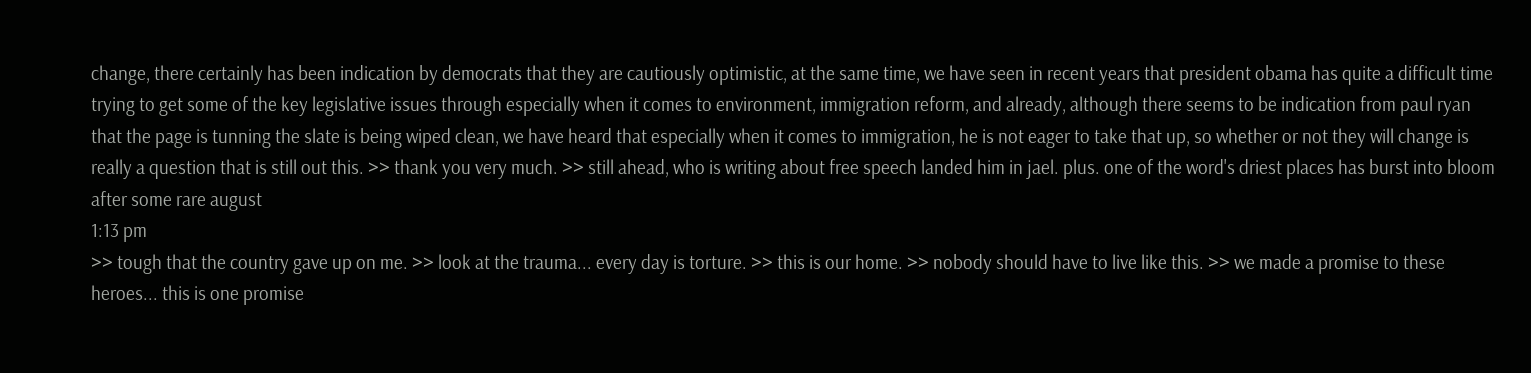change, there certainly has been indication by democrats that they are cautiously optimistic, at the same time, we have seen in recent years that president obama has quite a difficult time trying to get some of the key legislative issues through especially when it comes to environment, immigration reform, and already, although there seems to be indication from paul ryan that the page is tunning the slate is being wiped clean, we have heard that especially when it comes to immigration, he is not eager to take that up, so whether or not they will change is really a question that is still out this. >> thank you very much. >> still ahead, who is writing about free speech landed him in jael. plus. one of the word's driest places has burst into bloom after some rare august
1:13 pm
>> tough that the country gave up on me. >> look at the trauma... every day is torture. >> this is our home. >> nobody should have to live like this. >> we made a promise to these heroes... this is one promise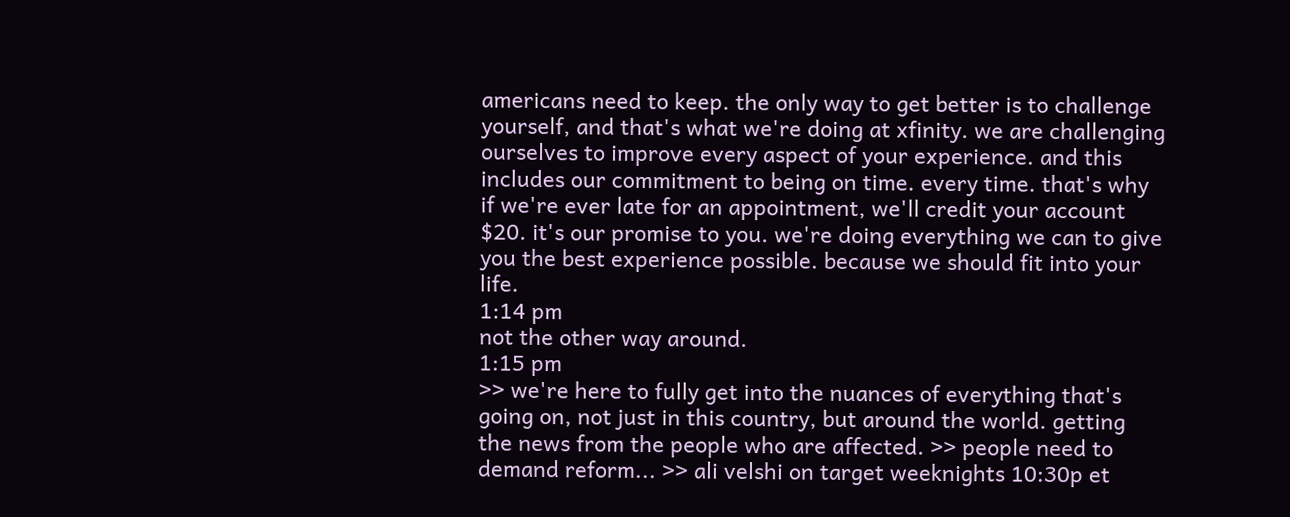americans need to keep. the only way to get better is to challenge yourself, and that's what we're doing at xfinity. we are challenging ourselves to improve every aspect of your experience. and this includes our commitment to being on time. every time. that's why if we're ever late for an appointment, we'll credit your account $20. it's our promise to you. we're doing everything we can to give you the best experience possible. because we should fit into your life.
1:14 pm
not the other way around.
1:15 pm
>> we're here to fully get into the nuances of everything that's going on, not just in this country, but around the world. getting the news from the people who are affected. >> people need to demand reform... >> ali velshi on target weeknights 10:30p et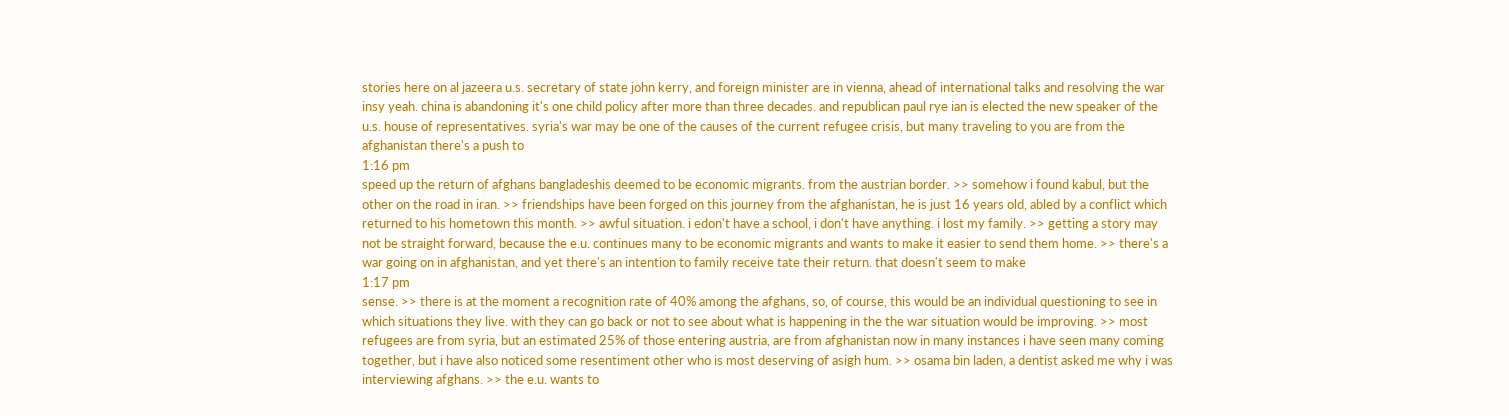stories here on al jazeera u.s. secretary of state john kerry, and foreign minister are in vienna, ahead of international talks and resolving the war insy yeah. china is abandoning it's one child policy after more than three decades. and republican paul rye ian is elected the new speaker of the u.s. house of representatives. syria's war may be one of the causes of the current refugee crisis, but many traveling to you are from the afghanistan there's a push to
1:16 pm
speed up the return of afghans bangladeshis deemed to be economic migrants. from the austrian border. >> somehow i found kabul, but the other on the road in iran. >> friendships have been forged on this journey from the afghanistan, he is just 16 years old, abled by a conflict which returned to his hometown this month. >> awful situation. i edon't have a school, i don't have anything. i lost my family. >> getting a story may not be straight forward, because the e.u. continues many to be economic migrants and wants to make it easier to send them home. >> there's a war going on in afghanistan, and yet there's an intention to family receive tate their return. that doesn't seem to make
1:17 pm
sense. >> there is at the moment a recognition rate of 40% among the afghans, so, of course, this would be an individual questioning to see in which situations they live. with they can go back or not to see about what is happening in the the war situation would be improving. >> most refugees are from syria, but an estimated 25% of those entering austria, are from afghanistan now in many instances i have seen many coming together, but i have also noticed some resentiment other who is most deserving of asigh hum. >> osama bin laden, a dentist asked me why i was interviewing afghans. >> the e.u. wants to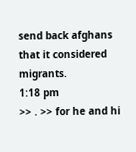send back afghans that it considered migrants.
1:18 pm
>> . >> for he and hi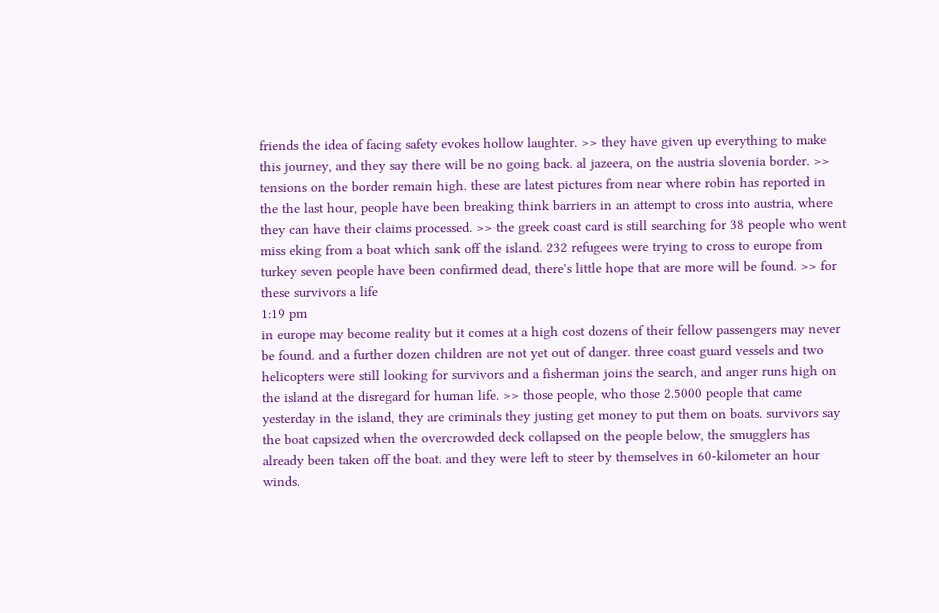friends the idea of facing safety evokes hollow laughter. >> they have given up everything to make this journey, and they say there will be no going back. al jazeera, on the austria slovenia border. >> tensions on the border remain high. these are latest pictures from near where robin has reported in the the last hour, people have been breaking think barriers in an attempt to cross into austria, where they can have their claims processed. >> the greek coast card is still searching for 38 people who went miss eking from a boat which sank off the island. 232 refugees were trying to cross to europe from turkey seven people have been confirmed dead, there's little hope that are more will be found. >> for these survivors a life
1:19 pm
in europe may become reality but it comes at a high cost dozens of their fellow passengers may never be found. and a further dozen children are not yet out of danger. three coast guard vessels and two helicopters were still looking for survivors and a fisherman joins the search, and anger runs high on the island at the disregard for human life. >> those people, who those 2.5000 people that came yesterday in the island, they are criminals they justing get money to put them on boats. survivors say the boat capsized when the overcrowded deck collapsed on the people below, the smugglers has already been taken off the boat. and they were left to steer by themselves in 60-kilometer an hour winds.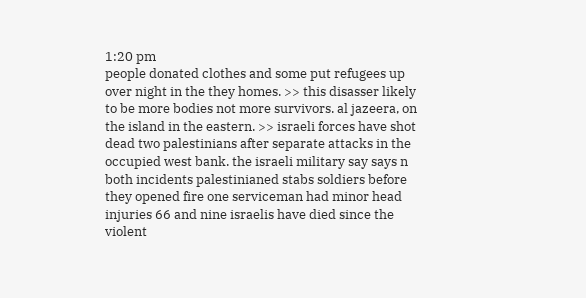1:20 pm
people donated clothes and some put refugees up over night in the they homes. >> this disasser likely to be more bodies not more survivors. al jazeera, on the island in the eastern. >> israeli forces have shot dead two palestinians after separate attacks in the occupied west bank. the israeli military say says n both incidents palestinianed stabs soldiers before they opened fire one serviceman had minor head injuries 66 and nine israelis have died since the violent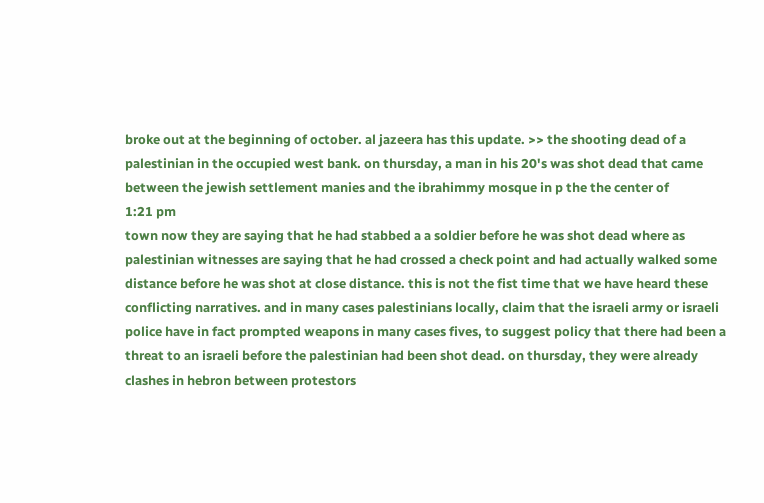broke out at the beginning of october. al jazeera has this update. >> the shooting dead of a palestinian in the occupied west bank. on thursday, a man in his 20's was shot dead that came between the jewish settlement manies and the ibrahimmy mosque in p the the center of
1:21 pm
town now they are saying that he had stabbed a a soldier before he was shot dead where as palestinian witnesses are saying that he had crossed a check point and had actually walked some distance before he was shot at close distance. this is not the fist time that we have heard these conflicting narratives. and in many cases palestinians locally, claim that the israeli army or israeli police have in fact prompted weapons in many cases fives, to suggest policy that there had been a threat to an israeli before the palestinian had been shot dead. on thursday, they were already clashes in hebron between protestors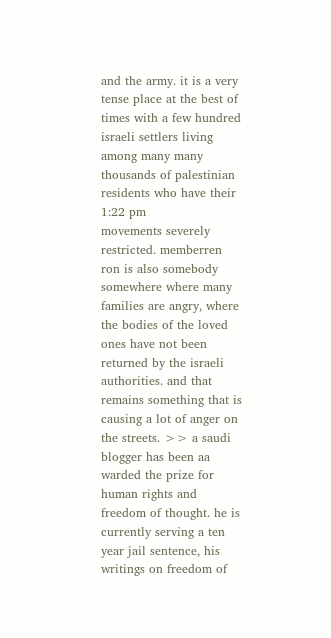and the army. it is a very tense place at the best of times with a few hundred israeli settlers living among many many thousands of palestinian residents who have their
1:22 pm
movements severely restricted. memberren ron is also somebody somewhere where many families are angry, where the bodies of the loved ones have not been returned by the israeli authorities. and that remains something that is causing a lot of anger on the streets. >> a saudi blogger has been aa warded the prize for human rights and freedom of thought. he is currently serving a ten year jail sentence, his writings on freedom of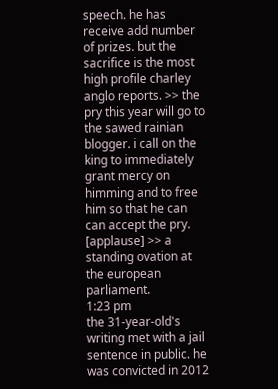speech. he has receive add number of prizes. but the sacrifice is the most high profile charley anglo reports. >> the pry this year will go to the sawed rainian blogger. i call on the king to immediately grant mercy on himming and to free him so that he can can accept the pry. [applause] >> a standing ovation at the european parliament.
1:23 pm
the 31-year-old's writing met with a jail sentence in public. he was convicted in 2012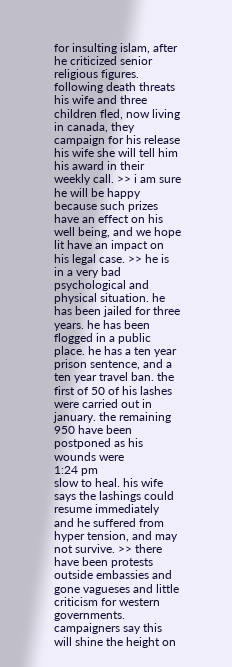for insulting islam, after he criticized senior religious figures. following death threats his wife and three children fled, now living in canada, they campaign for his release his wife she will tell him his award in their weekly call. >> i am sure he will be happy because such prizes have an effect on his well being, and we hope lit have an impact on his legal case. >> he is in a very bad psychological and physical situation. he has been jailed for three years. he has been flogged in a public place. he has a ten year prison sentence, and a ten year travel ban. the first of 50 of his lashes were carried out in january. the remaining 950 have been postponed as his wounds were
1:24 pm
slow to heal. his wife says the lashings could resume immediately and he suffered from hyper tension, and may not survive. >> there have been protests outside embassies and gone vagueses and little criticism for western governments. campaigners say this will shine the height on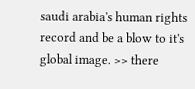saudi arabia's human rights record and be a blow to it's global image. >> there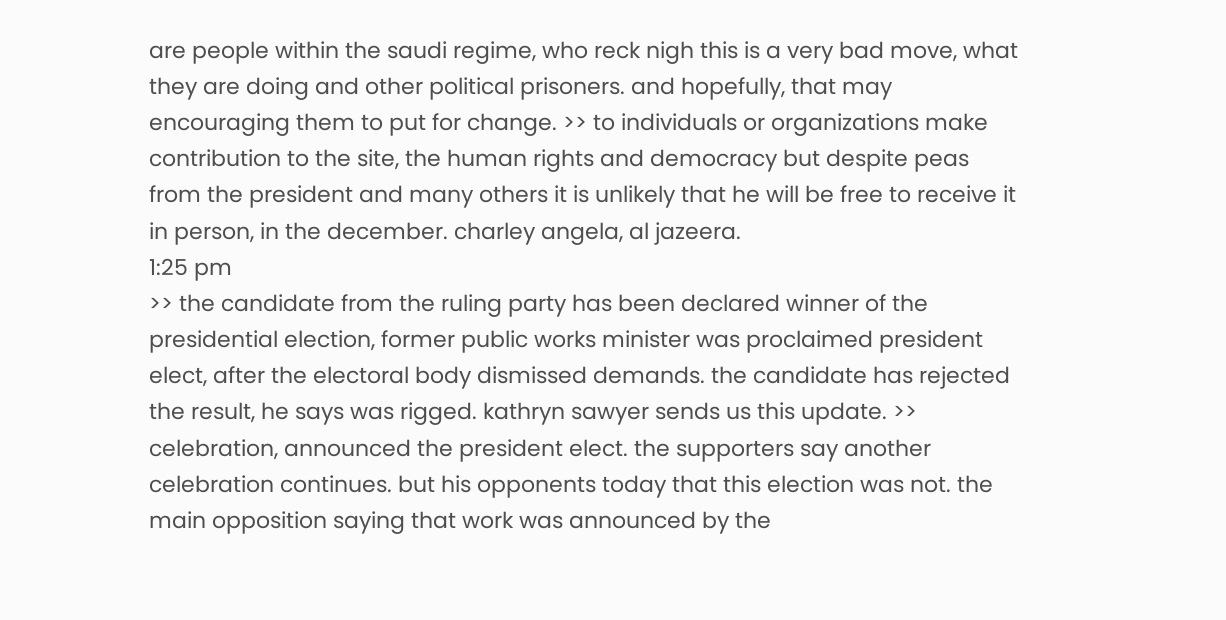are people within the saudi regime, who reck nigh this is a very bad move, what they are doing and other political prisoners. and hopefully, that may encouraging them to put for change. >> to individuals or organizations make contribution to the site, the human rights and democracy but despite peas from the president and many others it is unlikely that he will be free to receive it in person, in the december. charley angela, al jazeera.
1:25 pm
>> the candidate from the ruling party has been declared winner of the presidential election, former public works minister was proclaimed president elect, after the electoral body dismissed demands. the candidate has rejected the result, he says was rigged. kathryn sawyer sends us this update. >> celebration, announced the president elect. the supporters say another celebration continues. but his opponents today that this election was not. the main opposition saying that work was announced by the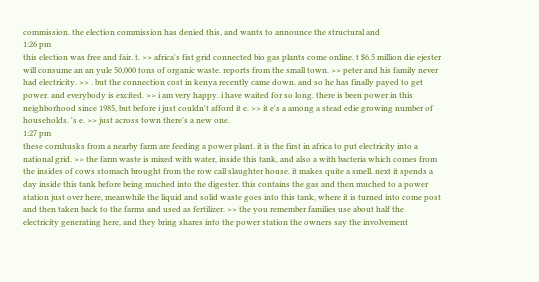commission. the election commission has denied this, and wants to announce the structural and
1:26 pm
this election was free and fair. t. >> africa's fist grid connected bio gas plants come online. t $6.5 million die ejester will consume an an yule 50,000 tons of organic waste. reports from the small town. >> peter and his family never had electricity. >> . but the connection cost in kenya recently came down. and so he has finally payed to get power. and everybody is excited. >> i am very happy. i have waited for so long. there is been power in this neighborhood since 1985, but before i just couldn't afford it e. >> it e's a among a stead edie growing number of households. 's e. >> just across town there's a new one.
1:27 pm
these cornhusks from a nearby farm are feeding a power plant. it is the first in africa to put electricity into a national grid. >> the farm waste is mixed with water, inside this tank, and also a with bacteria which comes from the insides of cows stomach brought from the row call slaughter house. it makes quite a smell. next it spends a day inside this tank before being muched into the digester. this contains the gas and then muched to a power station just over here, meanwhile the liquid and solid waste goes into this tank, where it is turned into come post and then taken back to the farms and used as fertilizer. >> the you remember families use about half the electricity generating here, and they bring shares into the power station the owners say the involvement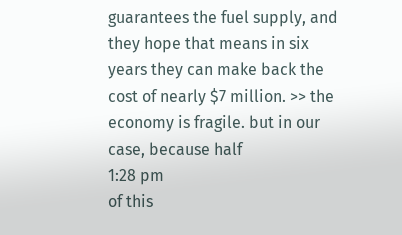guarantees the fuel supply, and they hope that means in six years they can make back the cost of nearly $7 million. >> the economy is fragile. but in our case, because half
1:28 pm
of this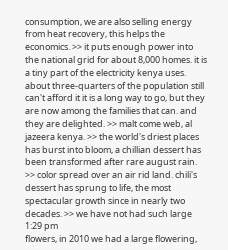consumption, we are also selling energy from heat recovery, this helps the economics. >> it puts enough power into the national grid for about 8,000 homes. it is a tiny part of the electricity kenya uses. about three-quarters of the population still can't afford it it is a long way to go, but they are now among the families that can. and they are delighted. >> malt come web, al jazeera kenya. >> the world's driest places has burst into bloom, a chillian dessert has been transformed after rare august rain. >> color spread over an air rid land. chili's dessert has sprung to life, the most spectacular growth since in nearly two decades. >> we have not had such large
1:29 pm
flowers, in 2010 we had a large flowering,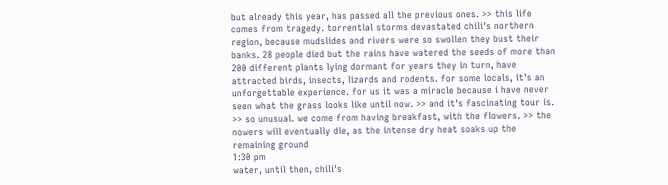but already this year, has passed all the previous ones. >> this life comes from tragedy. torrential storms devastated chili's northern region, because mudslides and rivers were so swollen they bust their banks. 28 people died but the rains have watered the seeds of more than 200 different plants lying dormant for years they in turn, have attracted birds, insects, lizards and rodents. for some locals, it's an unforgettable experience. for us it was a miracle because i have never seen what the grass looks like until now. >> and it's fascinating tour is. >> so unusual. we come from having breakfast, with the flowers. >> the nowers will eventually die, as the intense dry heat soaks up the remaining ground
1:30 pm
water, until then, chili's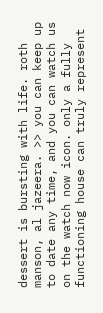dessert is bursting with life. roth manson, al jazeera. >> you can keep up to date any time, and you can watch us on the watch now icon. only a fully functioning house can truly represent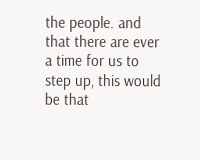the people. and that there are ever a time for us to step up, this would be that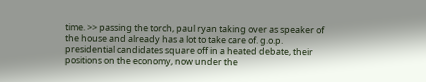time. >> passing the torch, paul ryan taking over as speaker of the house and already has a lot to take care of. g.o.p. presidential candidates square off in a heated debate, their positions on the economy, now under the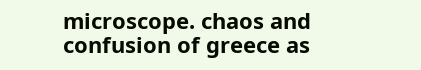microscope. chaos and confusion of greece as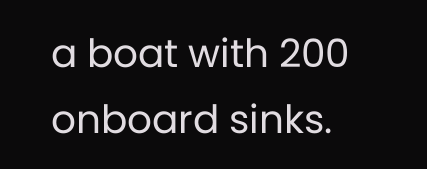a boat with 200 onboard sinks.